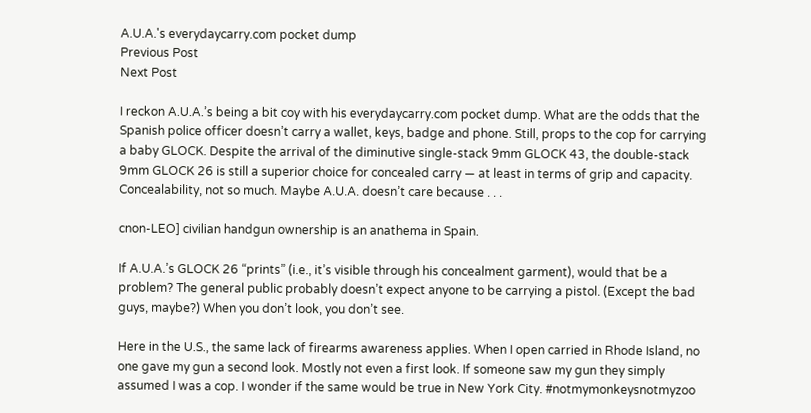A.U.A.'s everydaycarry.com pocket dump
Previous Post
Next Post

I reckon A.U.A.’s being a bit coy with his everydaycarry.com pocket dump. What are the odds that the Spanish police officer doesn’t carry a wallet, keys, badge and phone. Still, props to the cop for carrying a baby GLOCK. Despite the arrival of the diminutive single-stack 9mm GLOCK 43, the double-stack 9mm GLOCK 26 is still a superior choice for concealed carry — at least in terms of grip and capacity. Concealability, not so much. Maybe A.U.A. doesn’t care because . . .

cnon-LEO] civilian handgun ownership is an anathema in Spain.

If A.U.A.’s GLOCK 26 “prints” (i.e., it’s visible through his concealment garment), would that be a problem? The general public probably doesn’t expect anyone to be carrying a pistol. (Except the bad guys, maybe?) When you don’t look, you don’t see.

Here in the U.S., the same lack of firearms awareness applies. When I open carried in Rhode Island, no one gave my gun a second look. Mostly not even a first look. If someone saw my gun they simply assumed I was a cop. I wonder if the same would be true in New York City. #notmymonkeysnotmyzoo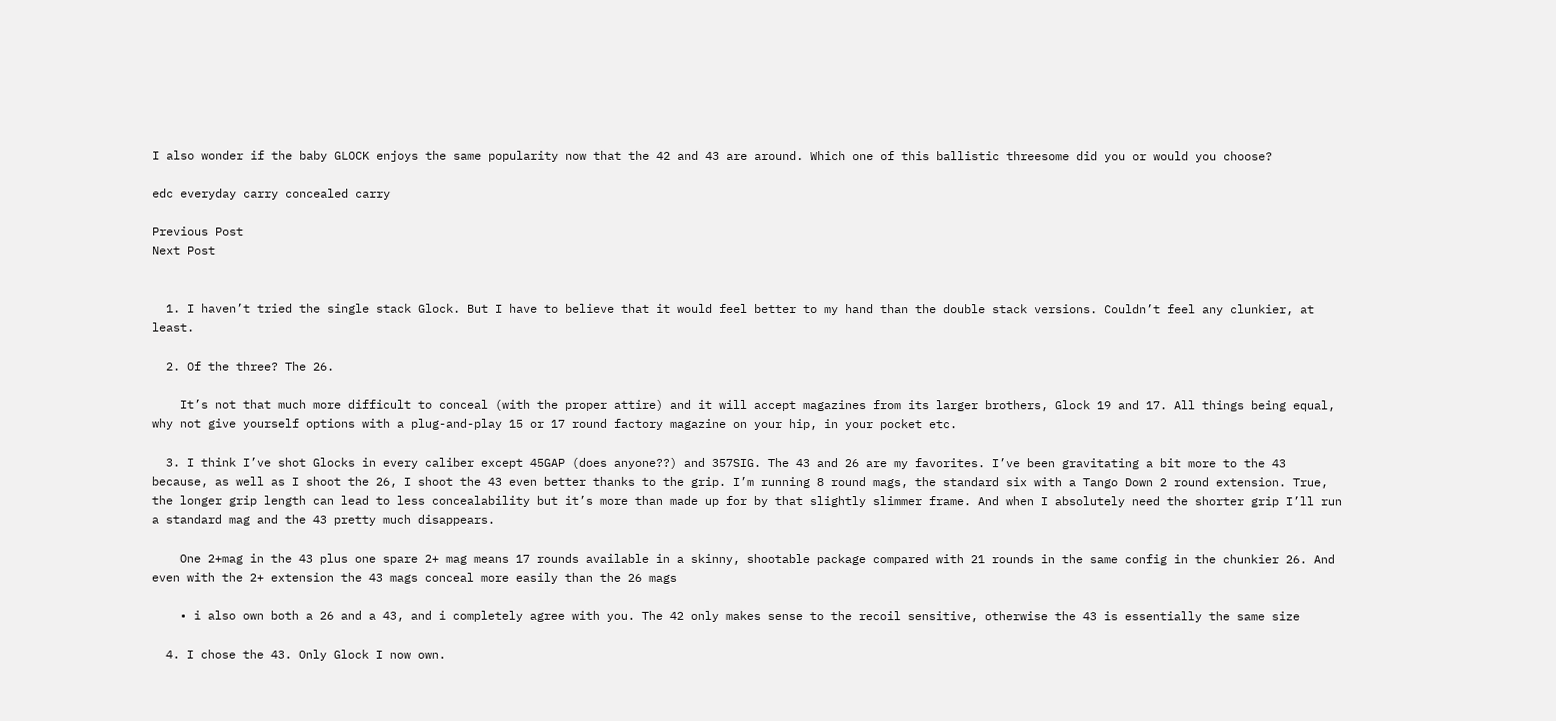I also wonder if the baby GLOCK enjoys the same popularity now that the 42 and 43 are around. Which one of this ballistic threesome did you or would you choose?

edc everyday carry concealed carry

Previous Post
Next Post


  1. I haven’t tried the single stack Glock. But I have to believe that it would feel better to my hand than the double stack versions. Couldn’t feel any clunkier, at least.

  2. Of the three? The 26.

    It’s not that much more difficult to conceal (with the proper attire) and it will accept magazines from its larger brothers, Glock 19 and 17. All things being equal, why not give yourself options with a plug-and-play 15 or 17 round factory magazine on your hip, in your pocket etc.

  3. I think I’ve shot Glocks in every caliber except 45GAP (does anyone??) and 357SIG. The 43 and 26 are my favorites. I’ve been gravitating a bit more to the 43 because, as well as I shoot the 26, I shoot the 43 even better thanks to the grip. I’m running 8 round mags, the standard six with a Tango Down 2 round extension. True, the longer grip length can lead to less concealability but it’s more than made up for by that slightly slimmer frame. And when I absolutely need the shorter grip I’ll run a standard mag and the 43 pretty much disappears.

    One 2+mag in the 43 plus one spare 2+ mag means 17 rounds available in a skinny, shootable package compared with 21 rounds in the same config in the chunkier 26. And even with the 2+ extension the 43 mags conceal more easily than the 26 mags

    • i also own both a 26 and a 43, and i completely agree with you. The 42 only makes sense to the recoil sensitive, otherwise the 43 is essentially the same size

  4. I chose the 43. Only Glock I now own.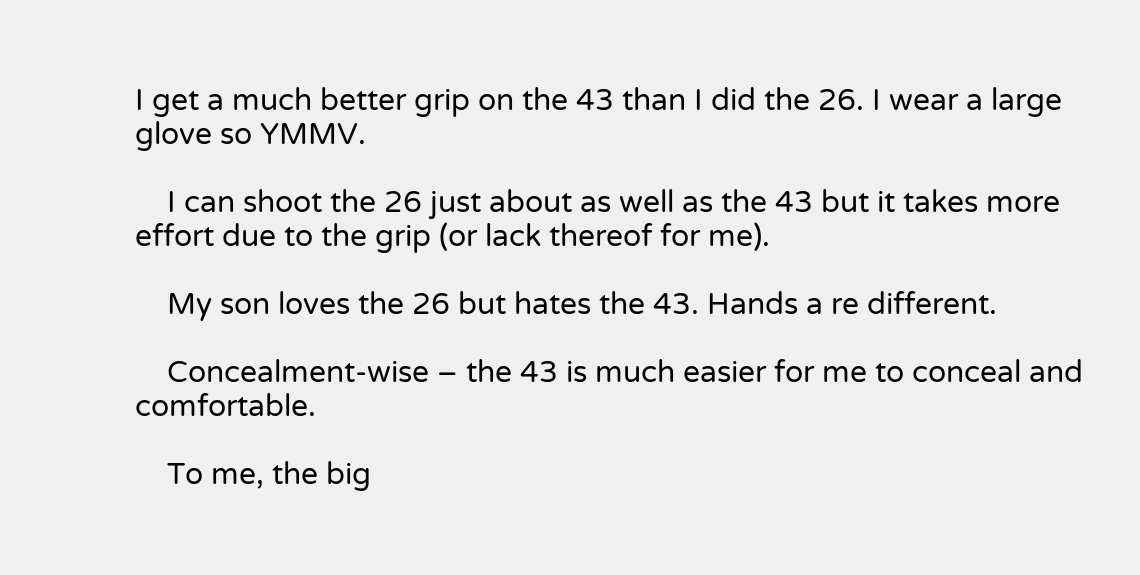I get a much better grip on the 43 than I did the 26. I wear a large glove so YMMV.

    I can shoot the 26 just about as well as the 43 but it takes more effort due to the grip (or lack thereof for me).

    My son loves the 26 but hates the 43. Hands a re different.

    Concealment-wise – the 43 is much easier for me to conceal and comfortable.

    To me, the big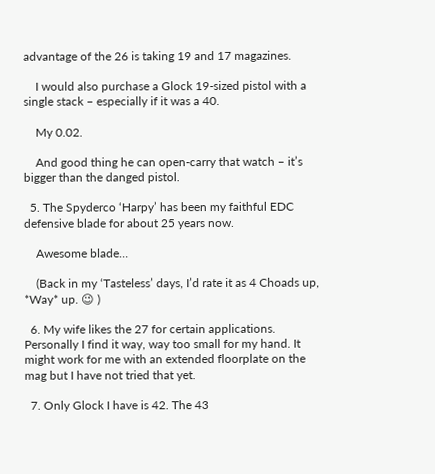advantage of the 26 is taking 19 and 17 magazines.

    I would also purchase a Glock 19-sized pistol with a single stack – especially if it was a 40.

    My 0.02.

    And good thing he can open-carry that watch – it’s bigger than the danged pistol.

  5. The Spyderco ‘Harpy’ has been my faithful EDC defensive blade for about 25 years now.

    Awesome blade…

    (Back in my ‘Tasteless’ days, I’d rate it as 4 Choads up, *Way* up. 😉 )

  6. My wife likes the 27 for certain applications. Personally I find it way, way too small for my hand. It might work for me with an extended floorplate on the mag but I have not tried that yet.

  7. Only Glock I have is 42. The 43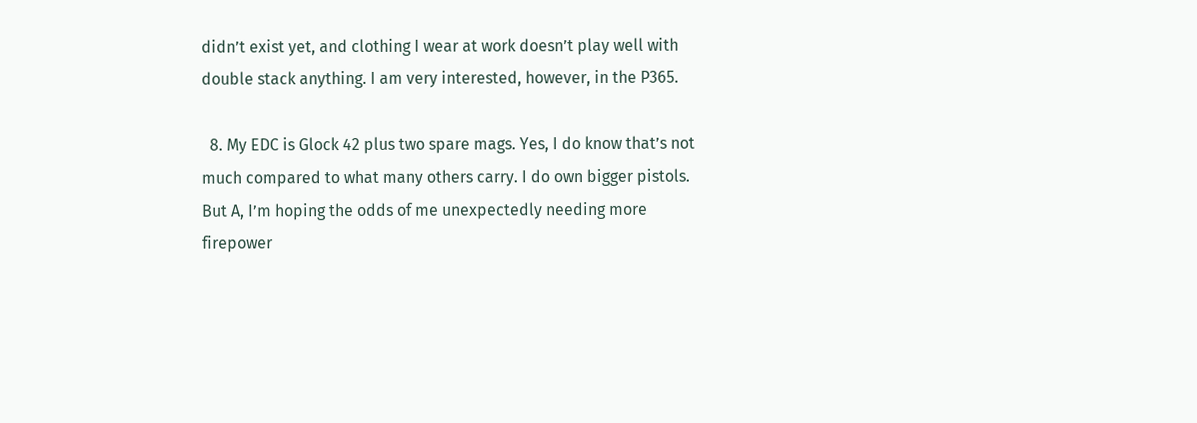didn’t exist yet, and clothing I wear at work doesn’t play well with double stack anything. I am very interested, however, in the P365.

  8. My EDC is Glock 42 plus two spare mags. Yes, I do know that’s not much compared to what many others carry. I do own bigger pistols. But A, I’m hoping the odds of me unexpectedly needing more firepower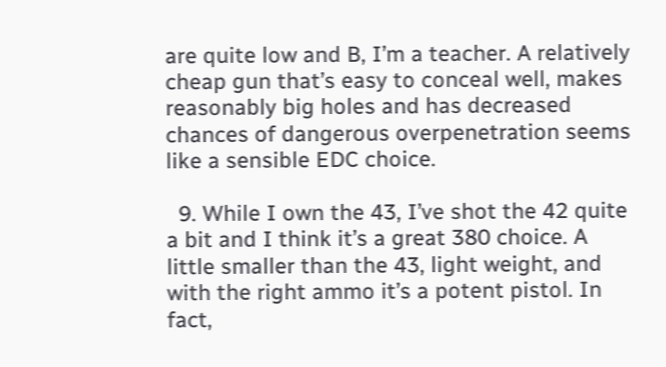are quite low and B, I’m a teacher. A relatively cheap gun that’s easy to conceal well, makes reasonably big holes and has decreased chances of dangerous overpenetration seems like a sensible EDC choice.

  9. While I own the 43, I’ve shot the 42 quite a bit and I think it’s a great 380 choice. A little smaller than the 43, light weight, and with the right ammo it’s a potent pistol. In fact,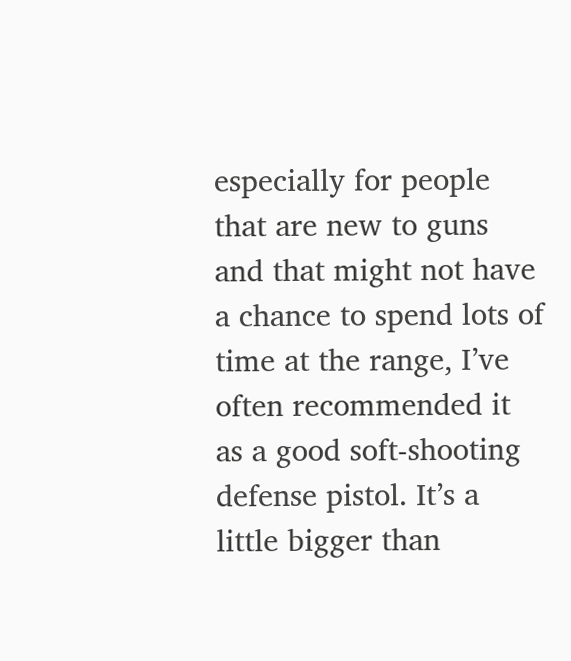especially for people that are new to guns and that might not have a chance to spend lots of time at the range, I’ve often recommended it as a good soft-shooting defense pistol. It’s a little bigger than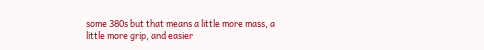some 380s but that means a little more mass, a little more grip, and easier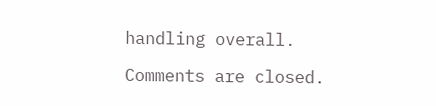handling overall.

Comments are closed.